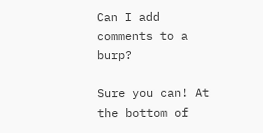Can I add comments to a burp?

Sure you can! At the bottom of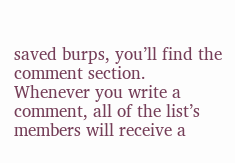saved burps, you’ll find the comment section.
Whenever you write a comment, all of the list’s members will receive a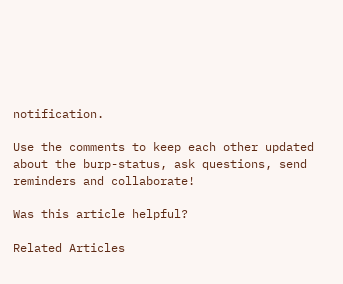notification.

Use the comments to keep each other updated about the burp-status, ask questions, send reminders and collaborate!

Was this article helpful?

Related Articles